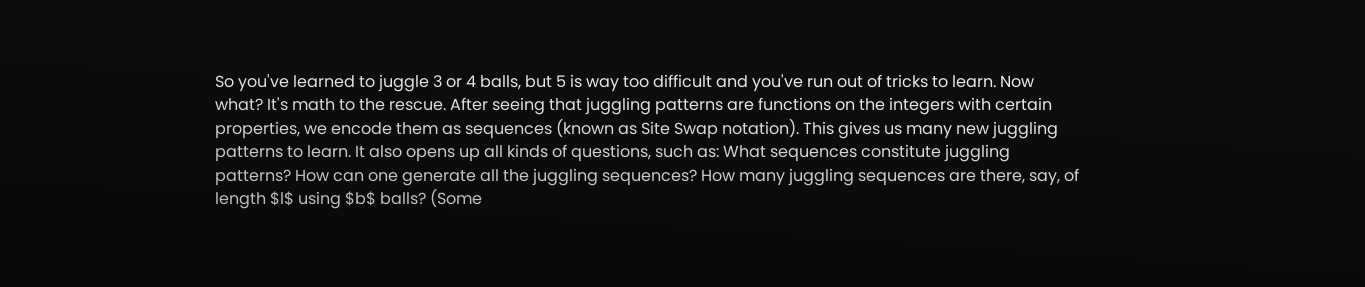So you've learned to juggle 3 or 4 balls, but 5 is way too difficult and you've run out of tricks to learn. Now what? It's math to the rescue. After seeing that juggling patterns are functions on the integers with certain properties, we encode them as sequences (known as Site Swap notation). This gives us many new juggling patterns to learn. It also opens up all kinds of questions, such as: What sequences constitute juggling patterns? How can one generate all the juggling sequences? How many juggling sequences are there, say, of length $l$ using $b$ balls? (Some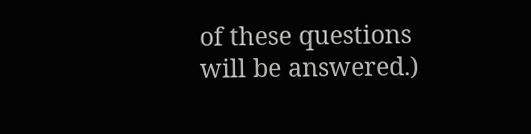of these questions will be answered.)